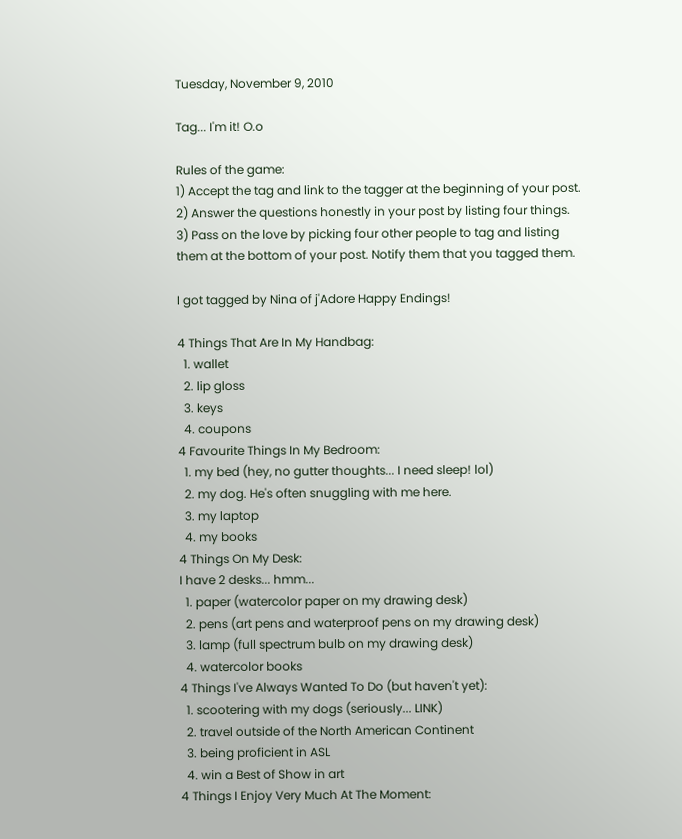Tuesday, November 9, 2010

Tag... I'm it! O.o

Rules of the game:
1) Accept the tag and link to the tagger at the beginning of your post.
2) Answer the questions honestly in your post by listing four things.
3) Pass on the love by picking four other people to tag and listing them at the bottom of your post. Notify them that you tagged them.

I got tagged by Nina of j'Adore Happy Endings!

4 Things That Are In My Handbag:
  1. wallet
  2. lip gloss
  3. keys
  4. coupons
4 Favourite Things In My Bedroom:
  1. my bed (hey, no gutter thoughts... I need sleep! lol)
  2. my dog. He's often snuggling with me here.
  3. my laptop
  4. my books
4 Things On My Desk:
I have 2 desks... hmm...
  1. paper (watercolor paper on my drawing desk)
  2. pens (art pens and waterproof pens on my drawing desk)
  3. lamp (full spectrum bulb on my drawing desk)
  4. watercolor books
4 Things I've Always Wanted To Do (but haven't yet):
  1. scootering with my dogs (seriously... LINK)
  2. travel outside of the North American Continent
  3. being proficient in ASL
  4. win a Best of Show in art
4 Things I Enjoy Very Much At The Moment: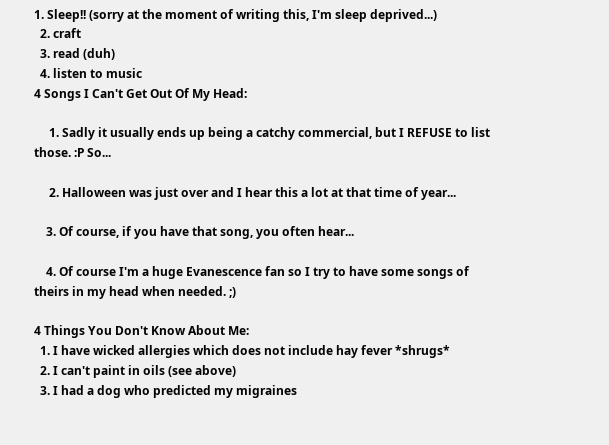1. Sleep!! (sorry at the moment of writing this, I'm sleep deprived...)
  2. craft
  3. read (duh)
  4. listen to music
4 Songs I Can't Get Out Of My Head:

     1. Sadly it usually ends up being a catchy commercial, but I REFUSE to list those. :P So...

     2. Halloween was just over and I hear this a lot at that time of year...

    3. Of course, if you have that song, you often hear...

    4. Of course I'm a huge Evanescence fan so I try to have some songs of theirs in my head when needed. ;)

4 Things You Don't Know About Me:
  1. I have wicked allergies which does not include hay fever *shrugs*
  2. I can't paint in oils (see above)
  3. I had a dog who predicted my migraines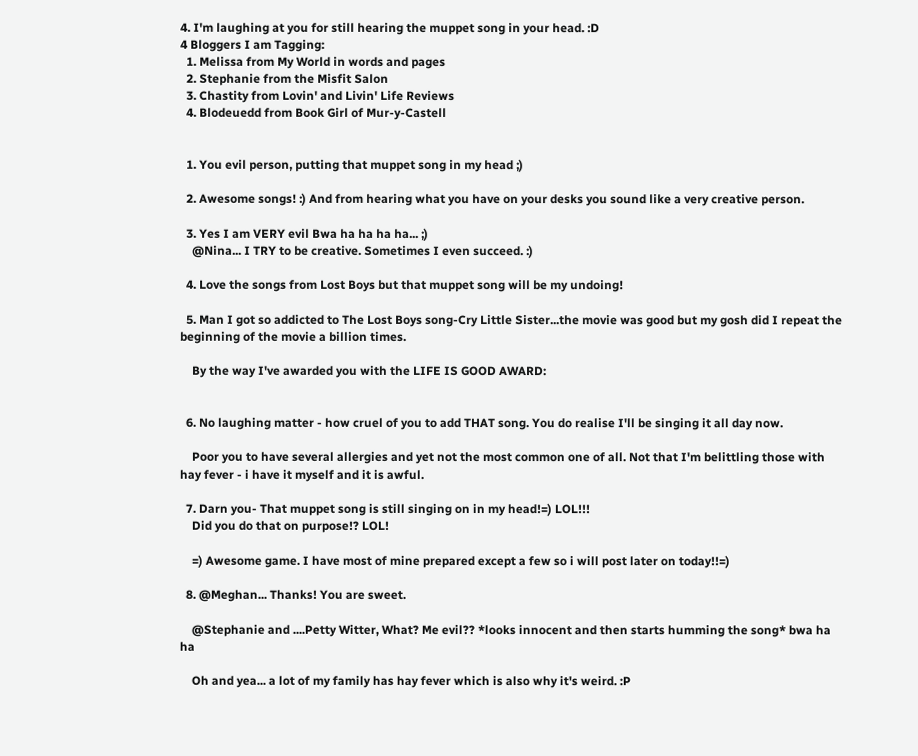4. I'm laughing at you for still hearing the muppet song in your head. :D
4 Bloggers I am Tagging:
  1. Melissa from My World in words and pages
  2. Stephanie from the Misfit Salon
  3. Chastity from Lovin' and Livin' Life Reviews
  4. Blodeuedd from Book Girl of Mur-y-Castell


  1. You evil person, putting that muppet song in my head ;)

  2. Awesome songs! :) And from hearing what you have on your desks you sound like a very creative person.

  3. Yes I am VERY evil Bwa ha ha ha ha... ;)
    @Nina... I TRY to be creative. Sometimes I even succeed. :)

  4. Love the songs from Lost Boys but that muppet song will be my undoing!

  5. Man I got so addicted to The Lost Boys song-Cry Little Sister...the movie was good but my gosh did I repeat the beginning of the movie a billion times.

    By the way I've awarded you with the LIFE IS GOOD AWARD:


  6. No laughing matter - how cruel of you to add THAT song. You do realise I'll be singing it all day now.

    Poor you to have several allergies and yet not the most common one of all. Not that I'm belittling those with hay fever - i have it myself and it is awful.

  7. Darn you- That muppet song is still singing on in my head!=) LOL!!!
    Did you do that on purpose!? LOL!

    =) Awesome game. I have most of mine prepared except a few so i will post later on today!!=)

  8. @Meghan... Thanks! You are sweet.

    @Stephanie and ....Petty Witter, What? Me evil?? *looks innocent and then starts humming the song* bwa ha ha

    Oh and yea... a lot of my family has hay fever which is also why it's weird. :P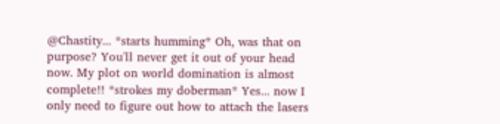@Chastity... *starts humming* Oh, was that on purpose? You'll never get it out of your head now. My plot on world domination is almost complete!! *strokes my doberman* Yes... now I only need to figure out how to attach the lasers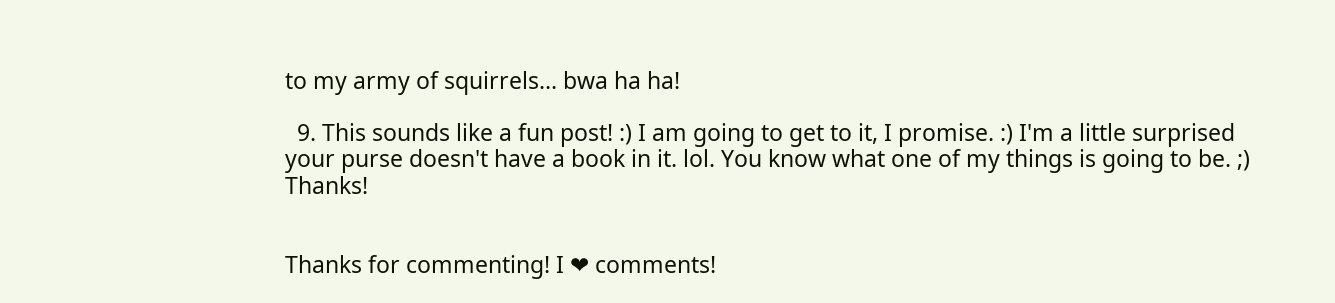to my army of squirrels... bwa ha ha!

  9. This sounds like a fun post! :) I am going to get to it, I promise. :) I'm a little surprised your purse doesn't have a book in it. lol. You know what one of my things is going to be. ;) Thanks!


Thanks for commenting! I ❤ comments!